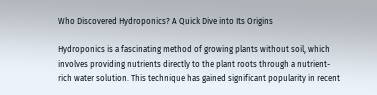Who Discovered Hydroponics? A Quick Dive into Its Origins

Hydroponics is a fascinating method of growing plants without soil, which involves providing nutrients directly to the plant roots through a nutrient-rich water solution. This technique has gained significant popularity in recent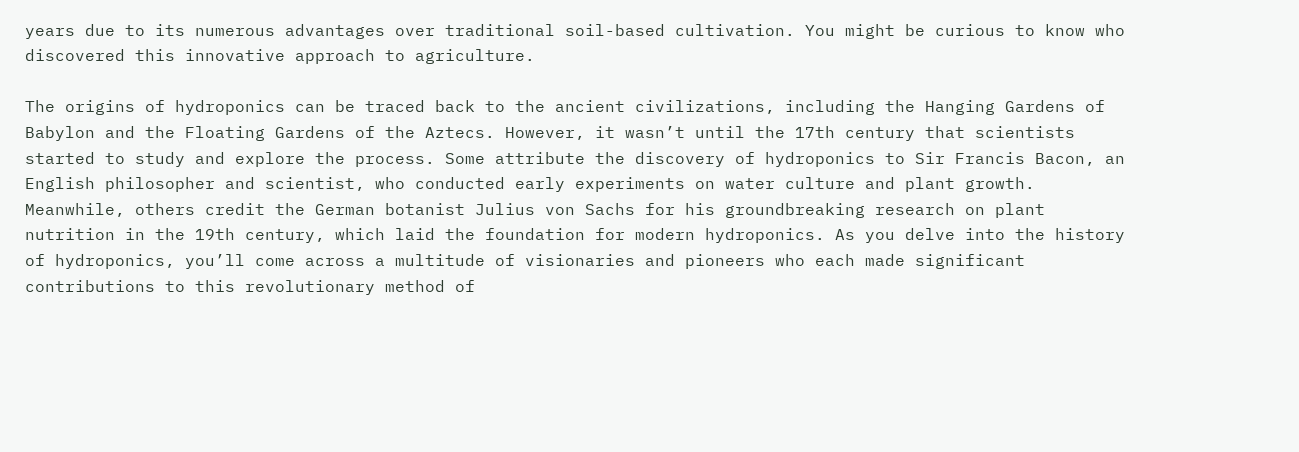years due to its numerous advantages over traditional soil-based cultivation. You might be curious to know who discovered this innovative approach to agriculture.

The origins of hydroponics can be traced back to the ancient civilizations, including the Hanging Gardens of Babylon and the Floating Gardens of the Aztecs. However, it wasn’t until the 17th century that scientists started to study and explore the process. Some attribute the discovery of hydroponics to Sir Francis Bacon, an English philosopher and scientist, who conducted early experiments on water culture and plant growth. Meanwhile, others credit the German botanist Julius von Sachs for his groundbreaking research on plant nutrition in the 19th century, which laid the foundation for modern hydroponics. As you delve into the history of hydroponics, you’ll come across a multitude of visionaries and pioneers who each made significant contributions to this revolutionary method of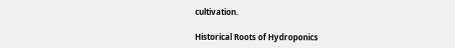cultivation.

Historical Roots of Hydroponics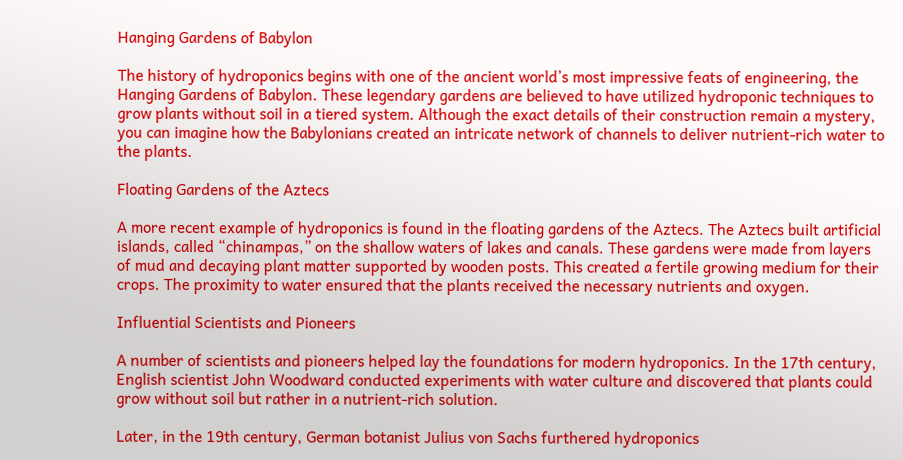Hanging Gardens of Babylon

The history of hydroponics begins with one of the ancient world’s most impressive feats of engineering, the Hanging Gardens of Babylon. These legendary gardens are believed to have utilized hydroponic techniques to grow plants without soil in a tiered system. Although the exact details of their construction remain a mystery, you can imagine how the Babylonians created an intricate network of channels to deliver nutrient-rich water to the plants.

Floating Gardens of the Aztecs

A more recent example of hydroponics is found in the floating gardens of the Aztecs. The Aztecs built artificial islands, called “chinampas,” on the shallow waters of lakes and canals. These gardens were made from layers of mud and decaying plant matter supported by wooden posts. This created a fertile growing medium for their crops. The proximity to water ensured that the plants received the necessary nutrients and oxygen.

Influential Scientists and Pioneers

A number of scientists and pioneers helped lay the foundations for modern hydroponics. In the 17th century, English scientist John Woodward conducted experiments with water culture and discovered that plants could grow without soil but rather in a nutrient-rich solution.

Later, in the 19th century, German botanist Julius von Sachs furthered hydroponics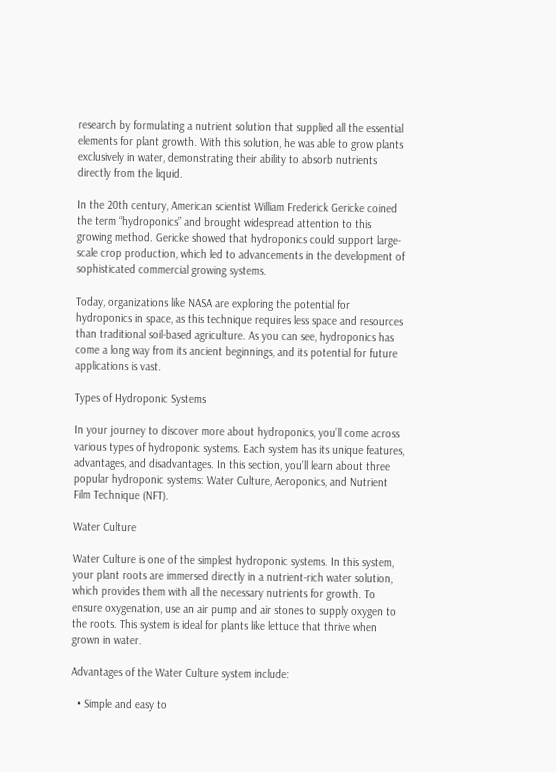research by formulating a nutrient solution that supplied all the essential elements for plant growth. With this solution, he was able to grow plants exclusively in water, demonstrating their ability to absorb nutrients directly from the liquid.

In the 20th century, American scientist William Frederick Gericke coined the term “hydroponics” and brought widespread attention to this growing method. Gericke showed that hydroponics could support large-scale crop production, which led to advancements in the development of sophisticated commercial growing systems.

Today, organizations like NASA are exploring the potential for hydroponics in space, as this technique requires less space and resources than traditional soil-based agriculture. As you can see, hydroponics has come a long way from its ancient beginnings, and its potential for future applications is vast.

Types of Hydroponic Systems

In your journey to discover more about hydroponics, you’ll come across various types of hydroponic systems. Each system has its unique features, advantages, and disadvantages. In this section, you’ll learn about three popular hydroponic systems: Water Culture, Aeroponics, and Nutrient Film Technique (NFT).

Water Culture

Water Culture is one of the simplest hydroponic systems. In this system, your plant roots are immersed directly in a nutrient-rich water solution, which provides them with all the necessary nutrients for growth. To ensure oxygenation, use an air pump and air stones to supply oxygen to the roots. This system is ideal for plants like lettuce that thrive when grown in water.

Advantages of the Water Culture system include:

  • Simple and easy to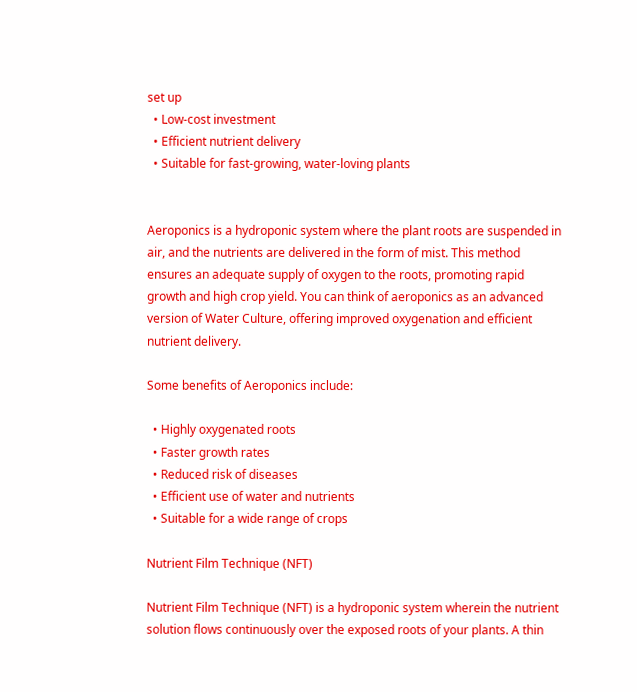set up
  • Low-cost investment
  • Efficient nutrient delivery
  • Suitable for fast-growing, water-loving plants


Aeroponics is a hydroponic system where the plant roots are suspended in air, and the nutrients are delivered in the form of mist. This method ensures an adequate supply of oxygen to the roots, promoting rapid growth and high crop yield. You can think of aeroponics as an advanced version of Water Culture, offering improved oxygenation and efficient nutrient delivery.

Some benefits of Aeroponics include:

  • Highly oxygenated roots
  • Faster growth rates
  • Reduced risk of diseases
  • Efficient use of water and nutrients
  • Suitable for a wide range of crops

Nutrient Film Technique (NFT)

Nutrient Film Technique (NFT) is a hydroponic system wherein the nutrient solution flows continuously over the exposed roots of your plants. A thin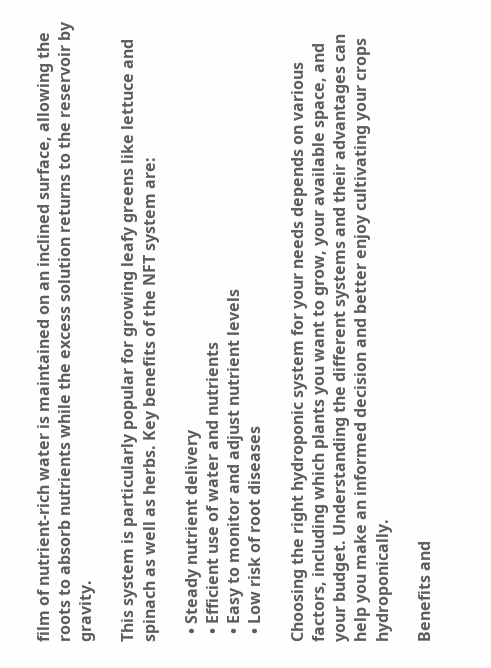film of nutrient-rich water is maintained on an inclined surface, allowing the roots to absorb nutrients while the excess solution returns to the reservoir by gravity.

This system is particularly popular for growing leafy greens like lettuce and spinach as well as herbs. Key benefits of the NFT system are:

  • Steady nutrient delivery
  • Efficient use of water and nutrients
  • Easy to monitor and adjust nutrient levels
  • Low risk of root diseases

Choosing the right hydroponic system for your needs depends on various factors, including which plants you want to grow, your available space, and your budget. Understanding the different systems and their advantages can help you make an informed decision and better enjoy cultivating your crops hydroponically.

Benefits and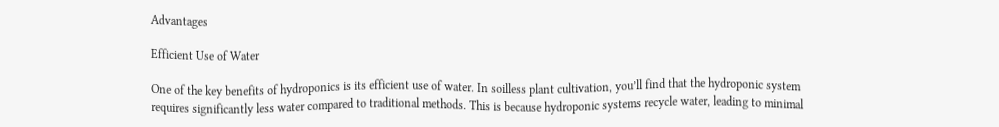Advantages

Efficient Use of Water

One of the key benefits of hydroponics is its efficient use of water. In soilless plant cultivation, you’ll find that the hydroponic system requires significantly less water compared to traditional methods. This is because hydroponic systems recycle water, leading to minimal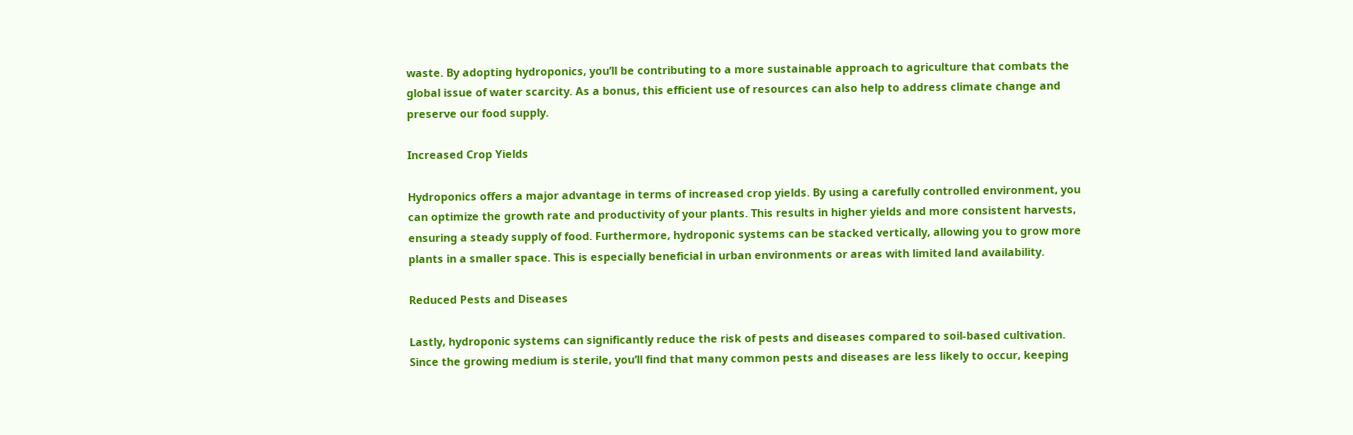waste. By adopting hydroponics, you’ll be contributing to a more sustainable approach to agriculture that combats the global issue of water scarcity. As a bonus, this efficient use of resources can also help to address climate change and preserve our food supply.

Increased Crop Yields

Hydroponics offers a major advantage in terms of increased crop yields. By using a carefully controlled environment, you can optimize the growth rate and productivity of your plants. This results in higher yields and more consistent harvests, ensuring a steady supply of food. Furthermore, hydroponic systems can be stacked vertically, allowing you to grow more plants in a smaller space. This is especially beneficial in urban environments or areas with limited land availability.

Reduced Pests and Diseases

Lastly, hydroponic systems can significantly reduce the risk of pests and diseases compared to soil-based cultivation. Since the growing medium is sterile, you’ll find that many common pests and diseases are less likely to occur, keeping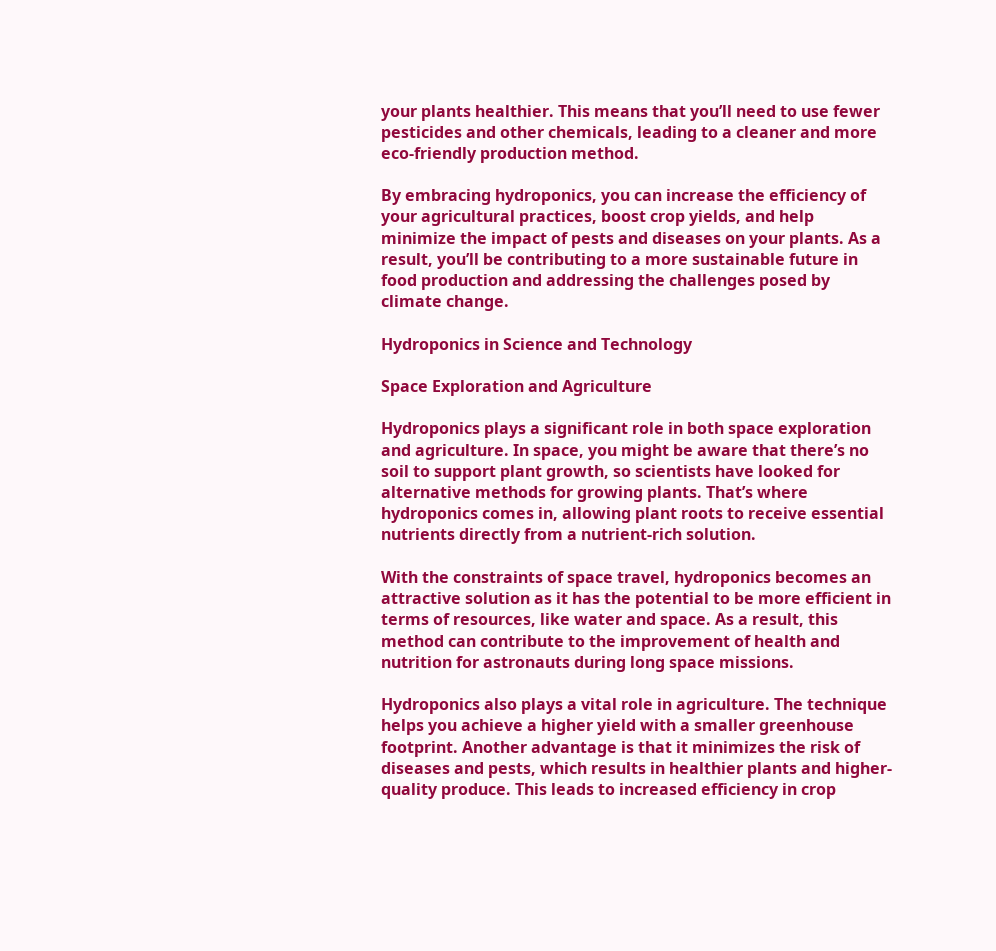your plants healthier. This means that you’ll need to use fewer pesticides and other chemicals, leading to a cleaner and more eco-friendly production method.

By embracing hydroponics, you can increase the efficiency of your agricultural practices, boost crop yields, and help minimize the impact of pests and diseases on your plants. As a result, you’ll be contributing to a more sustainable future in food production and addressing the challenges posed by climate change.

Hydroponics in Science and Technology

Space Exploration and Agriculture

Hydroponics plays a significant role in both space exploration and agriculture. In space, you might be aware that there’s no soil to support plant growth, so scientists have looked for alternative methods for growing plants. That’s where hydroponics comes in, allowing plant roots to receive essential nutrients directly from a nutrient-rich solution.

With the constraints of space travel, hydroponics becomes an attractive solution as it has the potential to be more efficient in terms of resources, like water and space. As a result, this method can contribute to the improvement of health and nutrition for astronauts during long space missions.

Hydroponics also plays a vital role in agriculture. The technique helps you achieve a higher yield with a smaller greenhouse footprint. Another advantage is that it minimizes the risk of diseases and pests, which results in healthier plants and higher-quality produce. This leads to increased efficiency in crop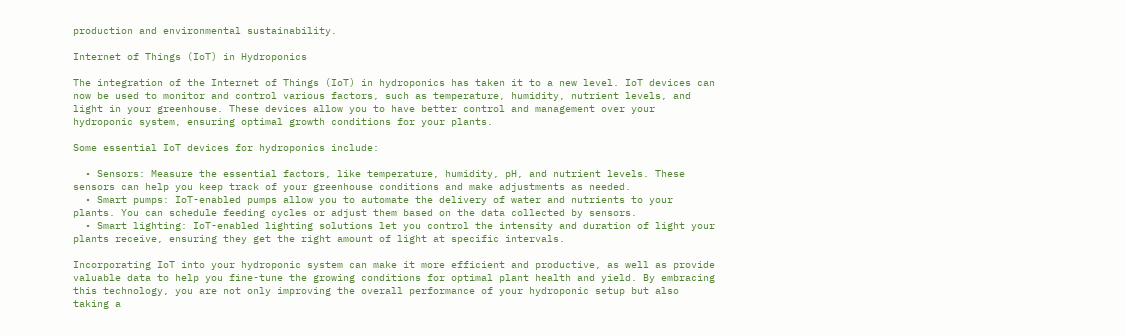production and environmental sustainability.

Internet of Things (IoT) in Hydroponics

The integration of the Internet of Things (IoT) in hydroponics has taken it to a new level. IoT devices can now be used to monitor and control various factors, such as temperature, humidity, nutrient levels, and light in your greenhouse. These devices allow you to have better control and management over your hydroponic system, ensuring optimal growth conditions for your plants.

Some essential IoT devices for hydroponics include:

  • Sensors: Measure the essential factors, like temperature, humidity, pH, and nutrient levels. These sensors can help you keep track of your greenhouse conditions and make adjustments as needed.
  • Smart pumps: IoT-enabled pumps allow you to automate the delivery of water and nutrients to your plants. You can schedule feeding cycles or adjust them based on the data collected by sensors.
  • Smart lighting: IoT-enabled lighting solutions let you control the intensity and duration of light your plants receive, ensuring they get the right amount of light at specific intervals.

Incorporating IoT into your hydroponic system can make it more efficient and productive, as well as provide valuable data to help you fine-tune the growing conditions for optimal plant health and yield. By embracing this technology, you are not only improving the overall performance of your hydroponic setup but also taking a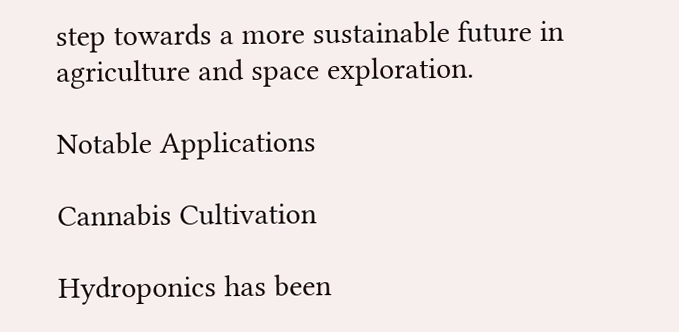step towards a more sustainable future in agriculture and space exploration.

Notable Applications

Cannabis Cultivation

Hydroponics has been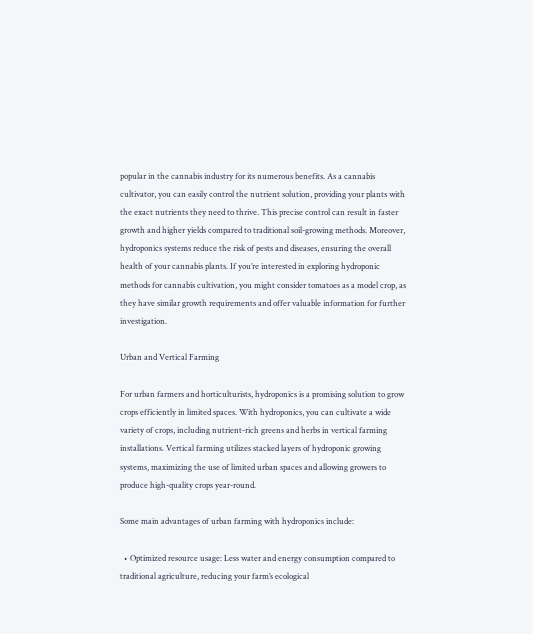popular in the cannabis industry for its numerous benefits. As a cannabis cultivator, you can easily control the nutrient solution, providing your plants with the exact nutrients they need to thrive. This precise control can result in faster growth and higher yields compared to traditional soil-growing methods. Moreover, hydroponics systems reduce the risk of pests and diseases, ensuring the overall health of your cannabis plants. If you’re interested in exploring hydroponic methods for cannabis cultivation, you might consider tomatoes as a model crop, as they have similar growth requirements and offer valuable information for further investigation.

Urban and Vertical Farming

For urban farmers and horticulturists, hydroponics is a promising solution to grow crops efficiently in limited spaces. With hydroponics, you can cultivate a wide variety of crops, including nutrient-rich greens and herbs in vertical farming installations. Vertical farming utilizes stacked layers of hydroponic growing systems, maximizing the use of limited urban spaces and allowing growers to produce high-quality crops year-round.

Some main advantages of urban farming with hydroponics include:

  • Optimized resource usage: Less water and energy consumption compared to traditional agriculture, reducing your farm’s ecological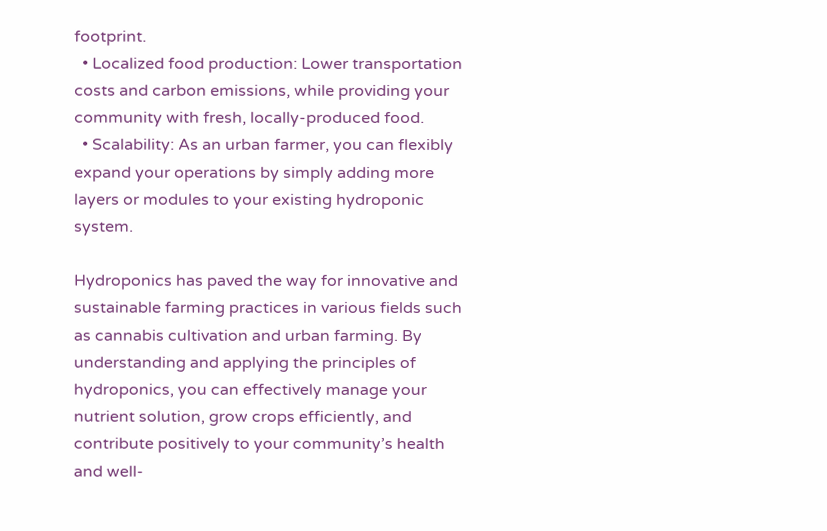footprint.
  • Localized food production: Lower transportation costs and carbon emissions, while providing your community with fresh, locally-produced food.
  • Scalability: As an urban farmer, you can flexibly expand your operations by simply adding more layers or modules to your existing hydroponic system.

Hydroponics has paved the way for innovative and sustainable farming practices in various fields such as cannabis cultivation and urban farming. By understanding and applying the principles of hydroponics, you can effectively manage your nutrient solution, grow crops efficiently, and contribute positively to your community’s health and well-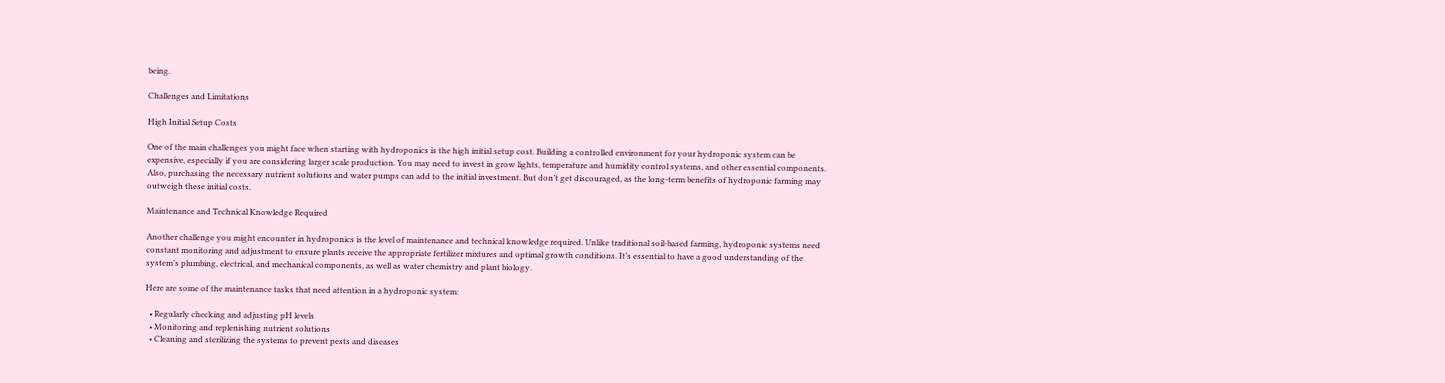being.

Challenges and Limitations

High Initial Setup Costs

One of the main challenges you might face when starting with hydroponics is the high initial setup cost. Building a controlled environment for your hydroponic system can be expensive, especially if you are considering larger scale production. You may need to invest in grow lights, temperature and humidity control systems, and other essential components. Also, purchasing the necessary nutrient solutions and water pumps can add to the initial investment. But don’t get discouraged, as the long-term benefits of hydroponic farming may outweigh these initial costs.

Maintenance and Technical Knowledge Required

Another challenge you might encounter in hydroponics is the level of maintenance and technical knowledge required. Unlike traditional soil-based farming, hydroponic systems need constant monitoring and adjustment to ensure plants receive the appropriate fertilizer mixtures and optimal growth conditions. It’s essential to have a good understanding of the system’s plumbing, electrical, and mechanical components, as well as water chemistry and plant biology.

Here are some of the maintenance tasks that need attention in a hydroponic system:

  • Regularly checking and adjusting pH levels
  • Monitoring and replenishing nutrient solutions
  • Cleaning and sterilizing the systems to prevent pests and diseases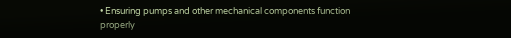• Ensuring pumps and other mechanical components function properly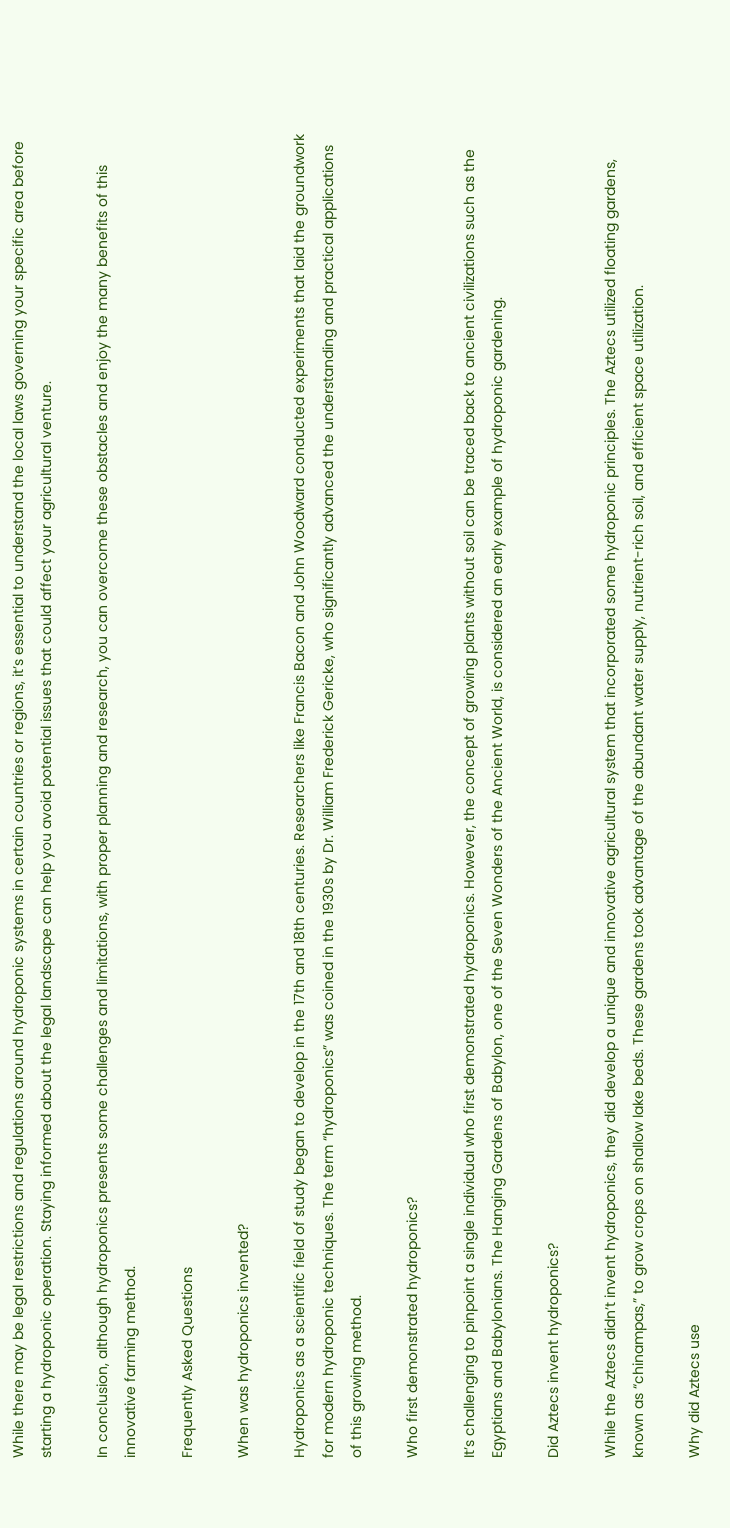While there may be legal restrictions and regulations around hydroponic systems in certain countries or regions, it’s essential to understand the local laws governing your specific area before starting a hydroponic operation. Staying informed about the legal landscape can help you avoid potential issues that could affect your agricultural venture.

In conclusion, although hydroponics presents some challenges and limitations, with proper planning and research, you can overcome these obstacles and enjoy the many benefits of this innovative farming method.

Frequently Asked Questions

When was hydroponics invented?

Hydroponics as a scientific field of study began to develop in the 17th and 18th centuries. Researchers like Francis Bacon and John Woodward conducted experiments that laid the groundwork for modern hydroponic techniques. The term “hydroponics” was coined in the 1930s by Dr. William Frederick Gericke, who significantly advanced the understanding and practical applications of this growing method.

Who first demonstrated hydroponics?

It’s challenging to pinpoint a single individual who first demonstrated hydroponics. However, the concept of growing plants without soil can be traced back to ancient civilizations such as the Egyptians and Babylonians. The Hanging Gardens of Babylon, one of the Seven Wonders of the Ancient World, is considered an early example of hydroponic gardening.

Did Aztecs invent hydroponics?

While the Aztecs didn’t invent hydroponics, they did develop a unique and innovative agricultural system that incorporated some hydroponic principles. The Aztecs utilized floating gardens, known as “chinampas,” to grow crops on shallow lake beds. These gardens took advantage of the abundant water supply, nutrient-rich soil, and efficient space utilization.

Why did Aztecs use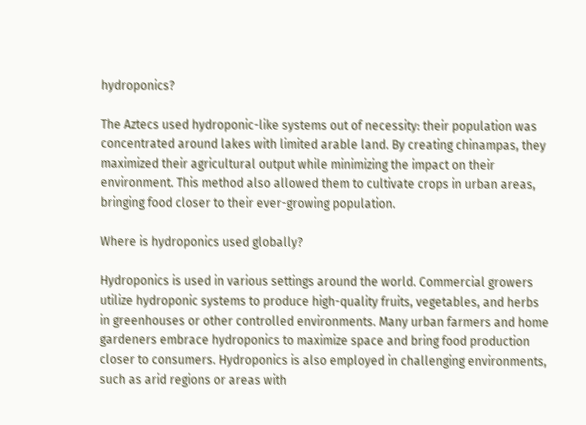hydroponics?

The Aztecs used hydroponic-like systems out of necessity: their population was concentrated around lakes with limited arable land. By creating chinampas, they maximized their agricultural output while minimizing the impact on their environment. This method also allowed them to cultivate crops in urban areas, bringing food closer to their ever-growing population.

Where is hydroponics used globally?

Hydroponics is used in various settings around the world. Commercial growers utilize hydroponic systems to produce high-quality fruits, vegetables, and herbs in greenhouses or other controlled environments. Many urban farmers and home gardeners embrace hydroponics to maximize space and bring food production closer to consumers. Hydroponics is also employed in challenging environments, such as arid regions or areas with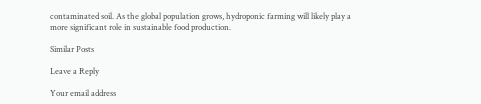contaminated soil. As the global population grows, hydroponic farming will likely play a more significant role in sustainable food production.

Similar Posts

Leave a Reply

Your email address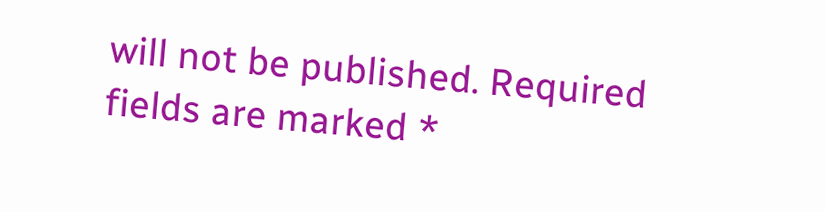will not be published. Required fields are marked *